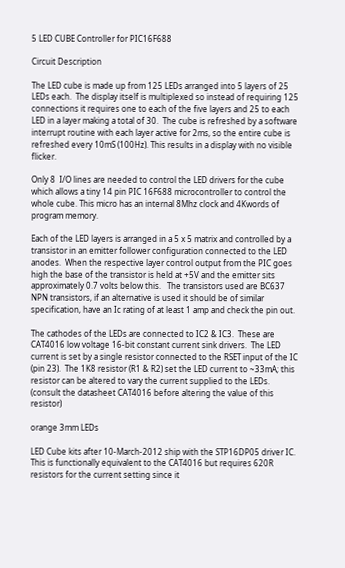5 LED CUBE Controller for PIC16F688

Circuit Description

The LED cube is made up from 125 LEDs arranged into 5 layers of 25 LEDs each.  The display itself is multiplexed so instead of requiring 125 connections it requires one to each of the five layers and 25 to each LED in a layer making a total of 30.  The cube is refreshed by a software interrupt routine with each layer active for 2ms, so the entire cube is refreshed every 10mS (100Hz). This results in a display with no visible flicker.

Only 8  I/O lines are needed to control the LED drivers for the cube which allows a tiny 14 pin PIC 16F688 microcontroller to control the whole cube. This micro has an internal 8Mhz clock and 4Kwords of program memory.

Each of the LED layers is arranged in a 5 x 5 matrix and controlled by a transistor in an emitter follower configuration connected to the LED anodes.  When the respective layer control output from the PIC goes high the base of the transistor is held at +5V and the emitter sits approximately 0.7 volts below this.   The transistors used are BC637 NPN transistors, if an alternative is used it should be of similar specification, have an Ic rating of at least 1 amp and check the pin out.

The cathodes of the LEDs are connected to IC2 & IC3.  These are CAT4016 low voltage 16-bit constant current sink drivers.  The LED current is set by a single resistor connected to the RSET input of the IC (pin 23).  The 1K8 resistor (R1 & R2) set the LED current to ~33mA; this resistor can be altered to vary the current supplied to the LEDs.   (consult the datasheet CAT4016 before altering the value of this resistor)

orange 3mm LEDs

LED Cube kits after 10-March-2012 ship with the STP16DP05 driver IC.  This is functionally equivalent to the CAT4016 but requires 620R resistors for the current setting since it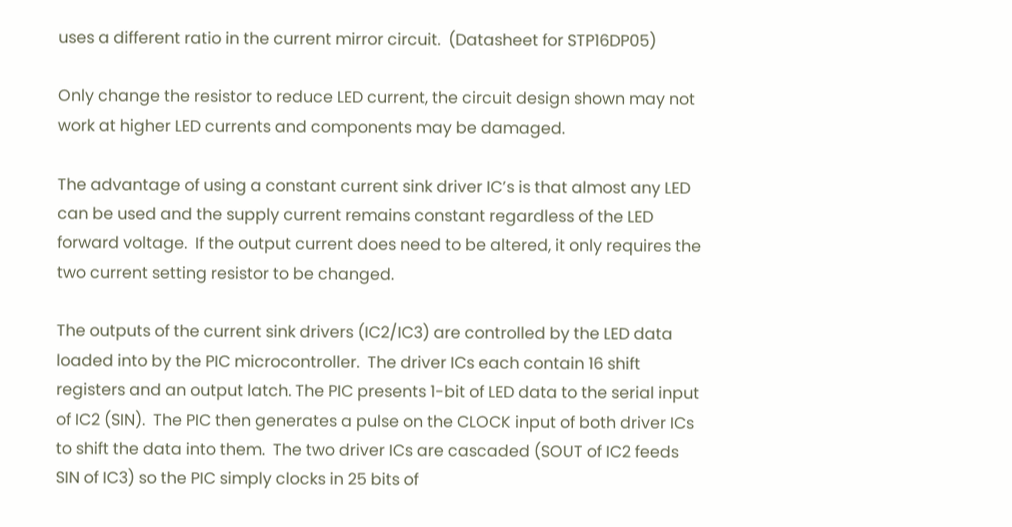uses a different ratio in the current mirror circuit.  (Datasheet for STP16DP05)

Only change the resistor to reduce LED current, the circuit design shown may not work at higher LED currents and components may be damaged.

The advantage of using a constant current sink driver IC’s is that almost any LED can be used and the supply current remains constant regardless of the LED forward voltage.  If the output current does need to be altered, it only requires the two current setting resistor to be changed.

The outputs of the current sink drivers (IC2/IC3) are controlled by the LED data loaded into by the PIC microcontroller.  The driver ICs each contain 16 shift registers and an output latch. The PIC presents 1-bit of LED data to the serial input of IC2 (SIN).  The PIC then generates a pulse on the CLOCK input of both driver ICs to shift the data into them.  The two driver ICs are cascaded (SOUT of IC2 feeds SIN of IC3) so the PIC simply clocks in 25 bits of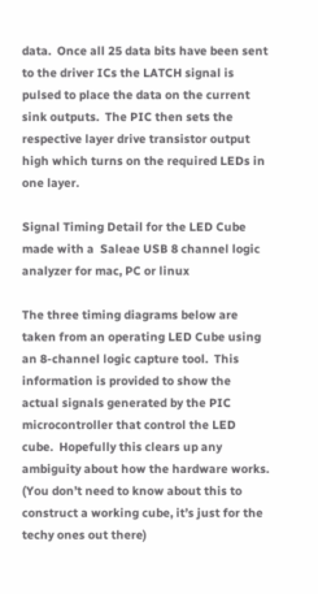data.  Once all 25 data bits have been sent to the driver ICs the LATCH signal is pulsed to place the data on the current sink outputs.  The PIC then sets the respective layer drive transistor output high which turns on the required LEDs in one layer.

Signal Timing Detail for the LED Cube
made with a  Saleae USB 8 channel logic analyzer for mac, PC or linux

The three timing diagrams below are taken from an operating LED Cube using an 8-channel logic capture tool.  This information is provided to show the actual signals generated by the PIC microcontroller that control the LED cube.  Hopefully this clears up any ambiguity about how the hardware works.
(You don’t need to know about this to construct a working cube, it’s just for the techy ones out there)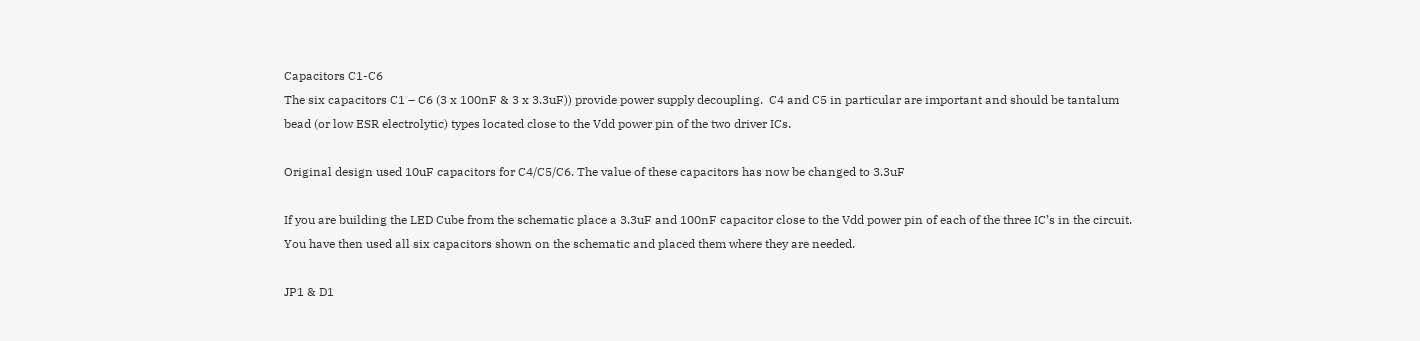Capacitors C1-C6
The six capacitors C1 – C6 (3 x 100nF & 3 x 3.3uF)) provide power supply decoupling.  C4 and C5 in particular are important and should be tantalum bead (or low ESR electrolytic) types located close to the Vdd power pin of the two driver ICs.

Original design used 10uF capacitors for C4/C5/C6. The value of these capacitors has now be changed to 3.3uF

If you are building the LED Cube from the schematic place a 3.3uF and 100nF capacitor close to the Vdd power pin of each of the three IC’s in the circuit. You have then used all six capacitors shown on the schematic and placed them where they are needed.

JP1 & D1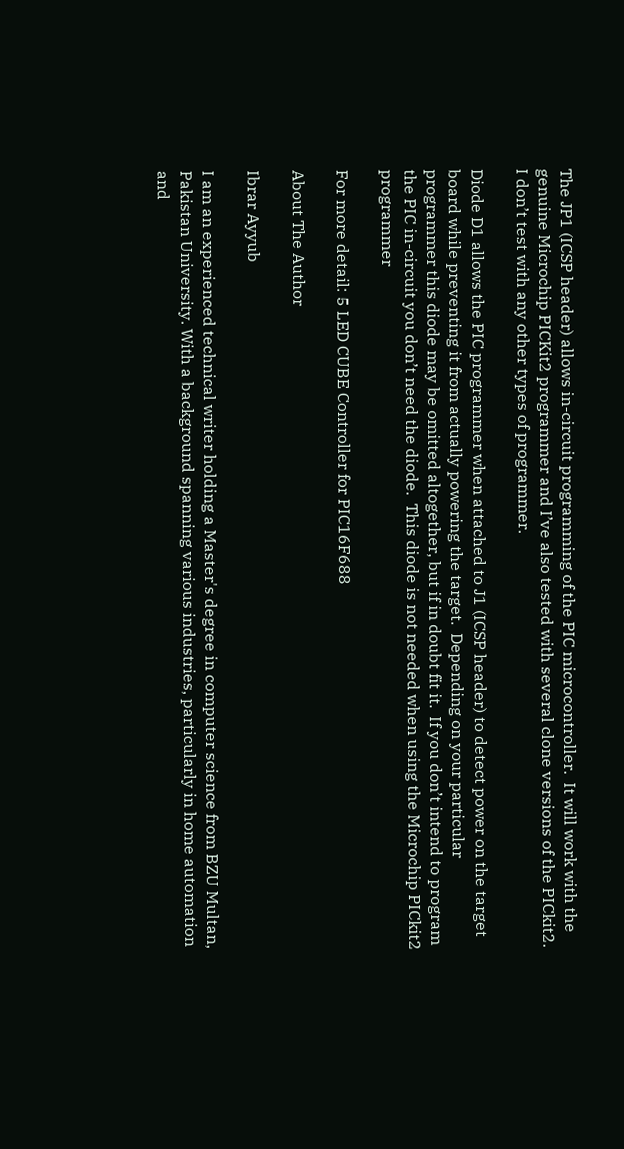The JP1 (ICSP header) allows in-circuit programming of the PIC microcontroller.  It will work with the genuine Microchip PICKit2 programmer and I’ve also tested with several clone versions of the PICkit2.  I don’t test with any other types of programmer.

Diode D1 allows the PIC programmer when attached to J1 (ICSP header) to detect power on the target board while preventing it from actually powering the target.  Depending on your particular programmer this diode may be omitted altogether, but if in doubt fit it.  If you don’t intend to program the PIC in-circuit you don’t need the diode.  This diode is not needed when using the Microchip PICkit2 programmer

For more detail: 5 LED CUBE Controller for PIC16F688

About The Author

Ibrar Ayyub

I am an experienced technical writer holding a Master's degree in computer science from BZU Multan, Pakistan University. With a background spanning various industries, particularly in home automation and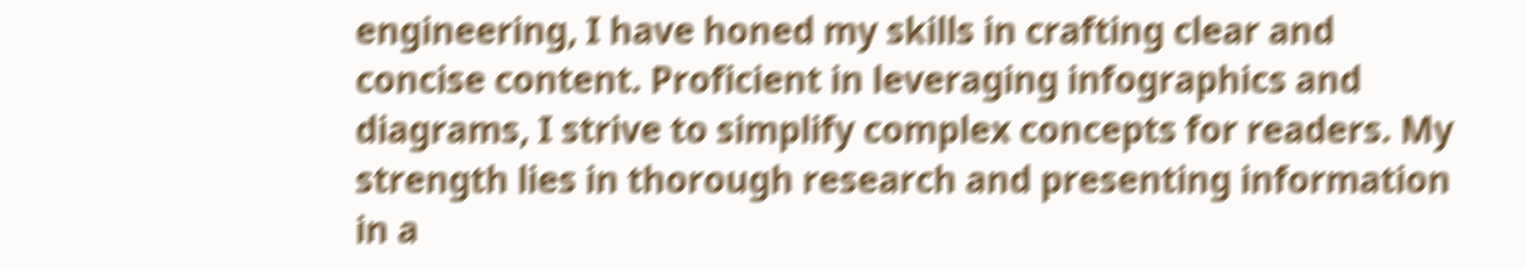engineering, I have honed my skills in crafting clear and concise content. Proficient in leveraging infographics and diagrams, I strive to simplify complex concepts for readers. My strength lies in thorough research and presenting information in a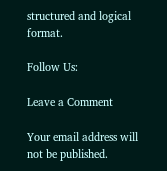structured and logical format.

Follow Us:

Leave a Comment

Your email address will not be published.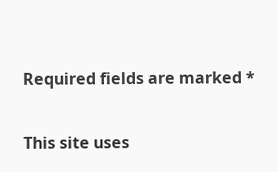Required fields are marked *

This site uses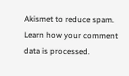Akismet to reduce spam. Learn how your comment data is processed.